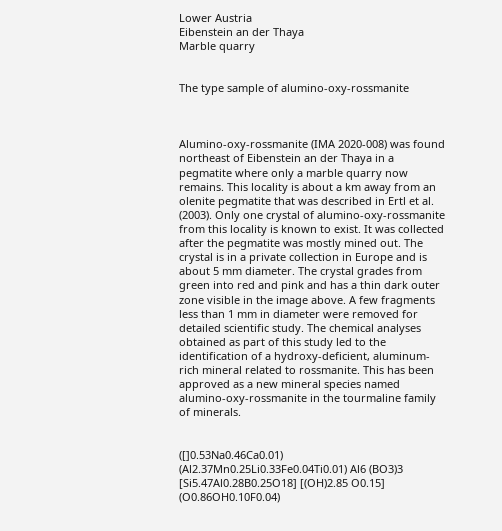Lower Austria
Eibenstein an der Thaya
Marble quarry


The type sample of alumino-oxy-rossmanite



Alumino-oxy-rossmanite (IMA 2020-008) was found northeast of Eibenstein an der Thaya in a pegmatite where only a marble quarry now remains. This locality is about a km away from an olenite pegmatite that was described in Ertl et al. (2003). Only one crystal of alumino-oxy-rossmanite from this locality is known to exist. It was collected after the pegmatite was mostly mined out. The crystal is in a private collection in Europe and is about 5 mm diameter. The crystal grades from green into red and pink and has a thin dark outer zone visible in the image above. A few fragments less than 1 mm in diameter were removed for detailed scientific study. The chemical analyses obtained as part of this study led to the identification of a hydroxy-deficient, aluminum-rich mineral related to rossmanite. This has been approved as a new mineral species named alumino-oxy-rossmanite in the tourmaline family of minerals.


([]0.53Na0.46Ca0.01) (Al2.37Mn0.25Li0.33Fe0.04Ti0.01) Al6 (BO3)3 [Si5.47Al0.28B0.25O18] [(OH)2.85 O0.15] (O0.86OH0.10F0.04)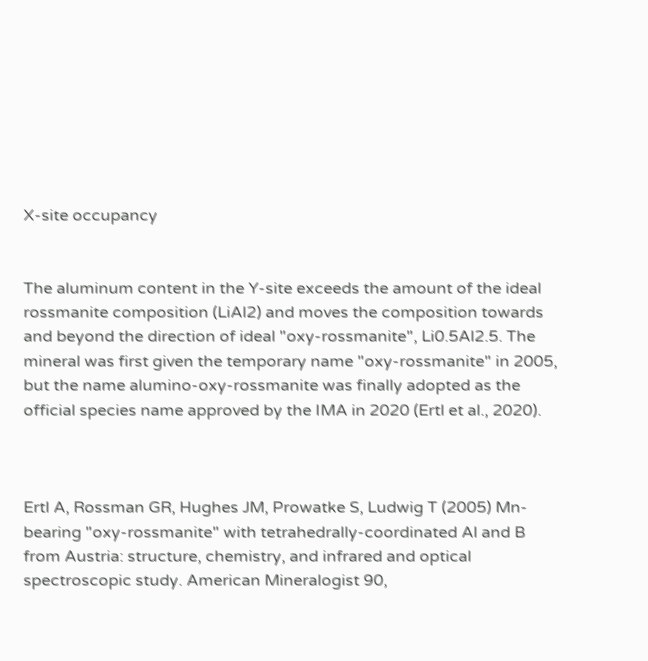X-site occupancy


The aluminum content in the Y-site exceeds the amount of the ideal rossmanite composition (LiAl2) and moves the composition towards and beyond the direction of ideal "oxy-rossmanite", Li0.5Al2.5. The mineral was first given the temporary name "oxy-rossmanite" in 2005, but the name alumino-oxy-rossmanite was finally adopted as the official species name approved by the IMA in 2020 (Ertl et al., 2020).



Ertl A, Rossman GR, Hughes JM, Prowatke S, Ludwig T (2005) Mn-bearing "oxy-rossmanite" with tetrahedrally-coordinated Al and B from Austria: structure, chemistry, and infrared and optical spectroscopic study. American Mineralogist 90,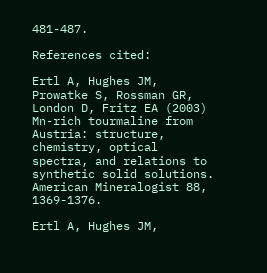481-487.

References cited:

Ertl A, Hughes JM, Prowatke S, Rossman GR, London D, Fritz EA (2003) Mn-rich tourmaline from Austria: structure, chemistry, optical spectra, and relations to synthetic solid solutions. American Mineralogist 88, 1369-1376.

Ertl A, Hughes JM,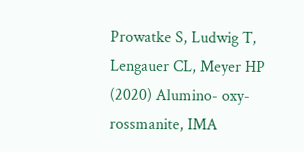Prowatke S, Ludwig T, Lengauer CL, Meyer HP (2020) Alumino- oxy-rossmanite, IMA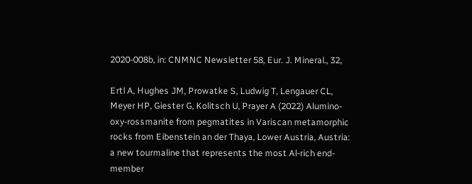2020-008b, in: CNMNC Newsletter 58, Eur. J. Mineral., 32,

Ertl A, Hughes JM, Prowatke S, Ludwig T, Lengauer CL, Meyer HP, Giester G, Kolitsch U, Prayer A (2022) Alumino-oxy-rossmanite from pegmatites in Variscan metamorphic rocks from Eibenstein an der Thaya, Lower Austria, Austria: a new tourmaline that represents the most Al-rich end-member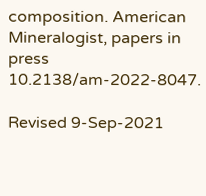composition. American Mineralogist, papers in press 10.2138/am-2022-8047.

Revised 9-Sep-2021